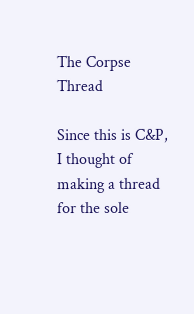The Corpse Thread

Since this is C&P, I thought of making a thread for the sole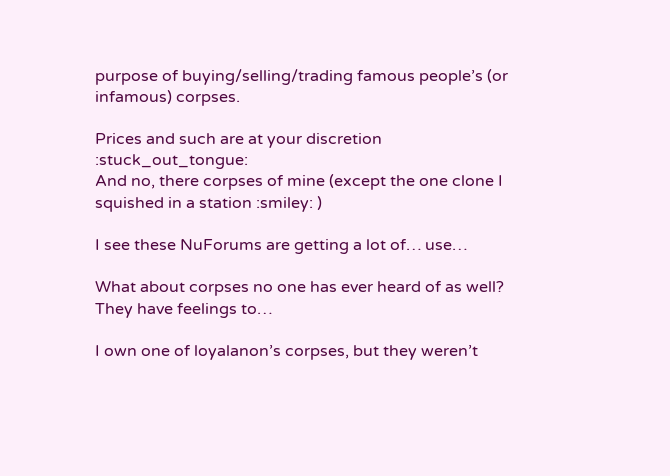purpose of buying/selling/trading famous people’s (or infamous) corpses.

Prices and such are at your discretion :stuck_out_tongue:
And no, there corpses of mine (except the one clone I squished in a station :smiley: )

I see these NuForums are getting a lot of… use…

What about corpses no one has ever heard of as well? They have feelings to…

I own one of loyalanon’s corpses, but they weren’t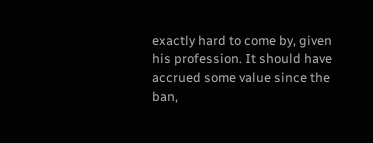exactly hard to come by, given his profession. It should have accrued some value since the ban,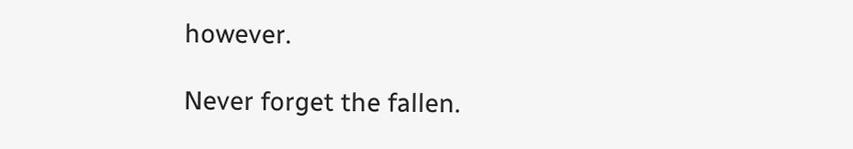however.

Never forget the fallen.